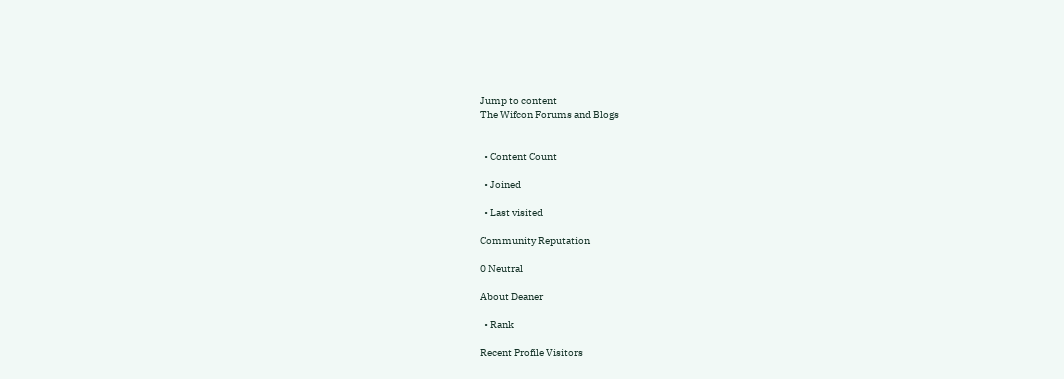Jump to content
The Wifcon Forums and Blogs


  • Content Count

  • Joined

  • Last visited

Community Reputation

0 Neutral

About Deaner

  • Rank

Recent Profile Visitors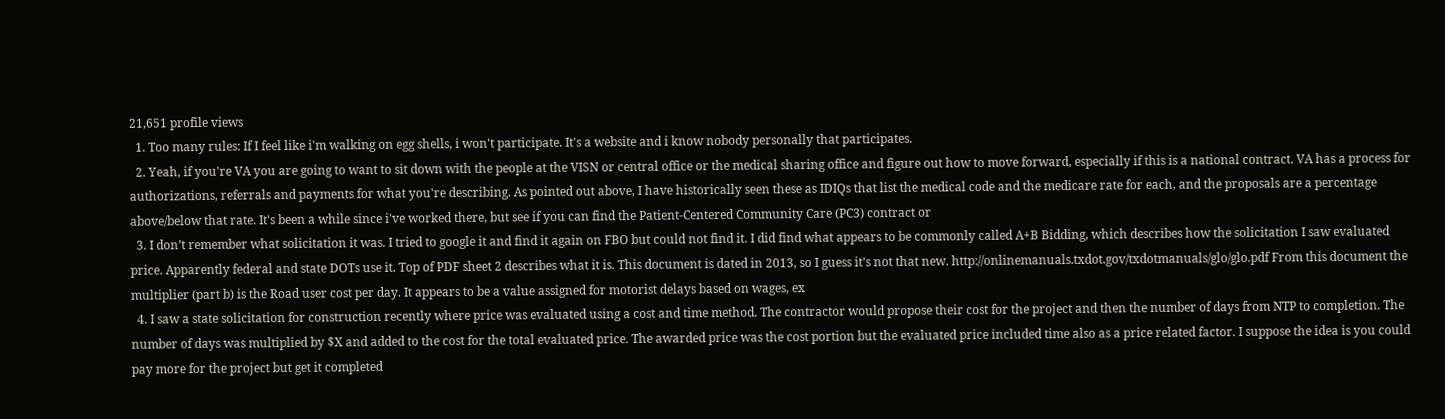21,651 profile views
  1. Too many rules: If I feel like i'm walking on egg shells, i won't participate. It's a website and i know nobody personally that participates.
  2. Yeah, if you're VA you are going to want to sit down with the people at the VISN or central office or the medical sharing office and figure out how to move forward, especially if this is a national contract. VA has a process for authorizations, referrals and payments for what you're describing. As pointed out above, I have historically seen these as IDIQs that list the medical code and the medicare rate for each, and the proposals are a percentage above/below that rate. It's been a while since i've worked there, but see if you can find the Patient-Centered Community Care (PC3) contract or
  3. I don’t remember what solicitation it was. I tried to google it and find it again on FBO but could not find it. I did find what appears to be commonly called A+B Bidding, which describes how the solicitation I saw evaluated price. Apparently federal and state DOTs use it. Top of PDF sheet 2 describes what it is. This document is dated in 2013, so I guess it’s not that new. http://onlinemanuals.txdot.gov/txdotmanuals/glo/glo.pdf From this document the multiplier (part b) is the Road user cost per day. It appears to be a value assigned for motorist delays based on wages, ex
  4. I saw a state solicitation for construction recently where price was evaluated using a cost and time method. The contractor would propose their cost for the project and then the number of days from NTP to completion. The number of days was multiplied by $X and added to the cost for the total evaluated price. The awarded price was the cost portion but the evaluated price included time also as a price related factor. I suppose the idea is you could pay more for the project but get it completed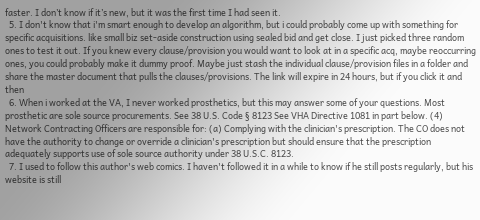faster. I don’t know if it’s new, but it was the first time I had seen it.
  5. I don't know that i'm smart enough to develop an algorithm, but i could probably come up with something for specific acquisitions. like small biz set-aside construction using sealed bid and get close. I just picked three random ones to test it out. If you knew every clause/provision you would want to look at in a specific acq, maybe reoccurring ones, you could probably make it dummy proof. Maybe just stash the individual clause/provision files in a folder and share the master document that pulls the clauses/provisions. The link will expire in 24 hours, but if you click it and then
  6. When i worked at the VA, I never worked prosthetics, but this may answer some of your questions. Most prosthetic are sole source procurements. See 38 U.S. Code § 8123 See VHA Directive 1081 in part below. (4) Network Contracting Officers are responsible for: (a) Complying with the clinician's prescription. The CO does not have the authority to change or override a clinician's prescription but should ensure that the prescription adequately supports use of sole source authority under 38 U.S.C. 8123.
  7. I used to follow this author's web comics. I haven't followed it in a while to know if he still posts regularly, but his website is still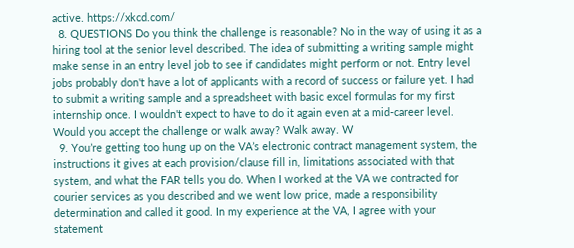active. https://xkcd.com/
  8. QUESTIONS Do you think the challenge is reasonable? No in the way of using it as a hiring tool at the senior level described. The idea of submitting a writing sample might make sense in an entry level job to see if candidates might perform or not. Entry level jobs probably don't have a lot of applicants with a record of success or failure yet. I had to submit a writing sample and a spreadsheet with basic excel formulas for my first internship once. I wouldn't expect to have to do it again even at a mid-career level. Would you accept the challenge or walk away? Walk away. W
  9. You’re getting too hung up on the VA’s electronic contract management system, the instructions it gives at each provision/clause fill in, limitations associated with that system, and what the FAR tells you do. When I worked at the VA we contracted for courier services as you described and we went low price, made a responsibility determination and called it good. In my experience at the VA, I agree with your statement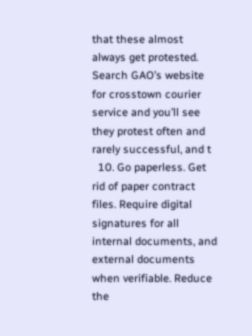that these almost always get protested. Search GAO’s website for crosstown courier service and you’ll see they protest often and rarely successful, and t
  10. Go paperless. Get rid of paper contract files. Require digital signatures for all internal documents, and external documents when verifiable. Reduce the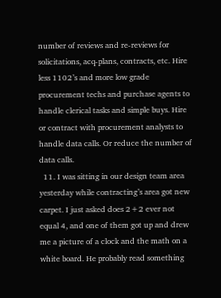number of reviews and re-reviews for solicitations, acq-plans, contracts, etc. Hire less 1102’s and more low grade procurement techs and purchase agents to handle clerical tasks and simple buys. Hire or contract with procurement analysts to handle data calls. Or reduce the number of data calls.
  11. I was sitting in our design team area yesterday while contracting’s area got new carpet. I just asked does 2+2 ever not equal 4, and one of them got up and drew me a picture of a clock and the math on a white board. He probably read something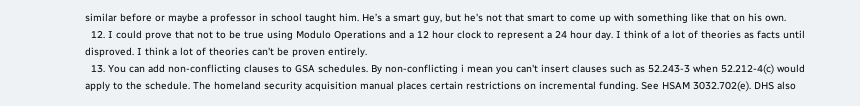similar before or maybe a professor in school taught him. He’s a smart guy, but he's not that smart to come up with something like that on his own.
  12. I could prove that not to be true using Modulo Operations and a 12 hour clock to represent a 24 hour day. I think of a lot of theories as facts until disproved. I think a lot of theories can't be proven entirely.
  13. You can add non-conflicting clauses to GSA schedules. By non-conflicting i mean you can't insert clauses such as 52.243-3 when 52.212-4(c) would apply to the schedule. The homeland security acquisition manual places certain restrictions on incremental funding. See HSAM 3032.702(e). DHS also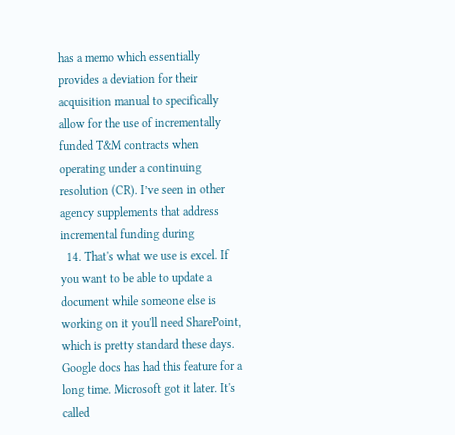has a memo which essentially provides a deviation for their acquisition manual to specifically allow for the use of incrementally funded T&M contracts when operating under a continuing resolution (CR). I’ve seen in other agency supplements that address incremental funding during
  14. That's what we use is excel. If you want to be able to update a document while someone else is working on it you'll need SharePoint, which is pretty standard these days. Google docs has had this feature for a long time. Microsoft got it later. It's called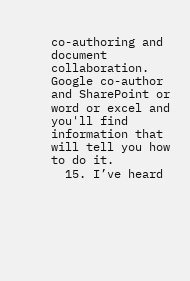co-authoring and document collaboration. Google co-author and SharePoint or word or excel and you'll find information that will tell you how to do it.
  15. I’ve heard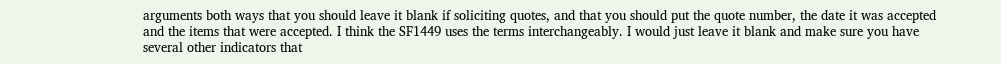arguments both ways that you should leave it blank if soliciting quotes, and that you should put the quote number, the date it was accepted and the items that were accepted. I think the SF1449 uses the terms interchangeably. I would just leave it blank and make sure you have several other indicators that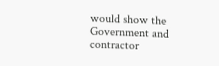would show the Government and contractor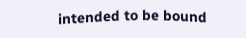intended to be bound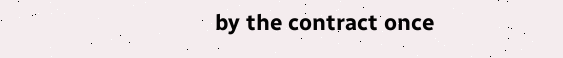by the contract once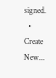signed.
  • Create New...